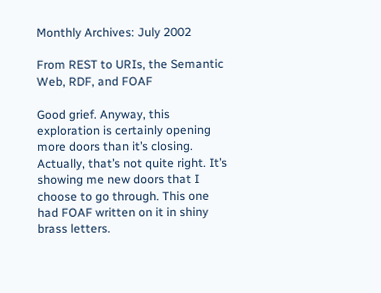Monthly Archives: July 2002

From REST to URIs, the Semantic Web, RDF, and FOAF

Good grief. Anyway, this exploration is certainly opening more doors than it’s closing. Actually, that’s not quite right. It’s showing me new doors that I choose to go through. This one had FOAF written on it in shiny brass letters.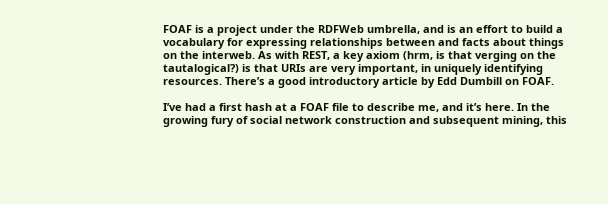FOAF is a project under the RDFWeb umbrella, and is an effort to build a vocabulary for expressing relationships between and facts about things on the interweb. As with REST, a key axiom (hrm, is that verging on the tautalogical?) is that URIs are very important, in uniquely identifying resources. There’s a good introductory article by Edd Dumbill on FOAF.

I’ve had a first hash at a FOAF file to describe me, and it’s here. In the growing fury of social network construction and subsequent mining, this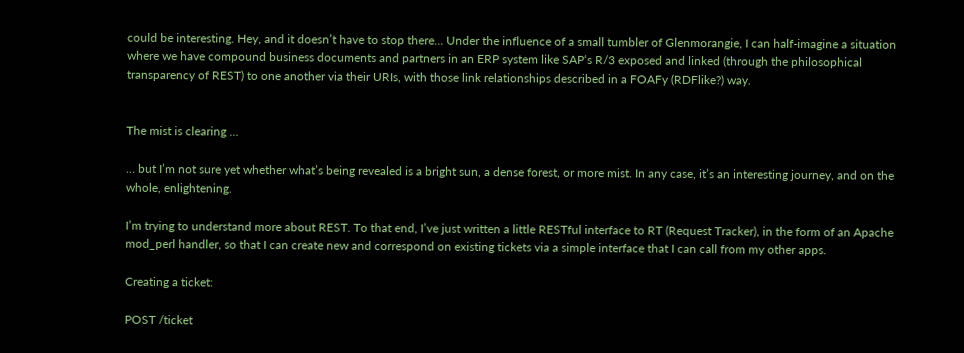could be interesting. Hey, and it doesn’t have to stop there… Under the influence of a small tumbler of Glenmorangie, I can half-imagine a situation where we have compound business documents and partners in an ERP system like SAP‘s R/3 exposed and linked (through the philosophical transparency of REST) to one another via their URIs, with those link relationships described in a FOAFy (RDFlike?) way.


The mist is clearing …

… but I’m not sure yet whether what’s being revealed is a bright sun, a dense forest, or more mist. In any case, it’s an interesting journey, and on the whole, enlightening.

I’m trying to understand more about REST. To that end, I’ve just written a little RESTful interface to RT (Request Tracker), in the form of an Apache mod_perl handler, so that I can create new and correspond on existing tickets via a simple interface that I can call from my other apps.

Creating a ticket:

POST /ticket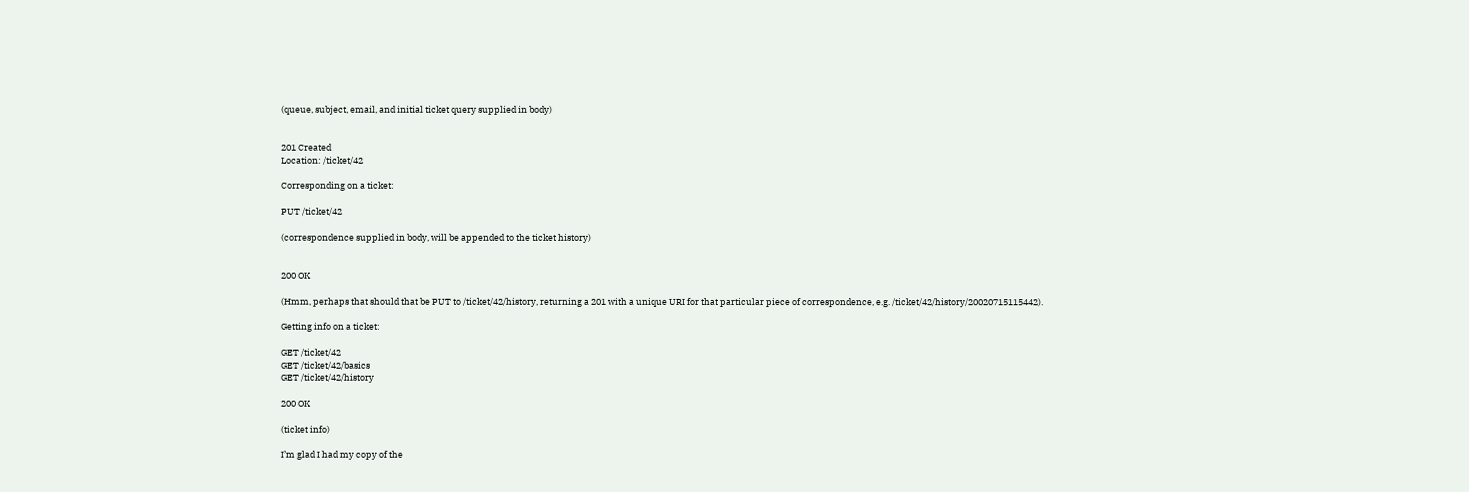(queue, subject, email, and initial ticket query supplied in body)


201 Created
Location: /ticket/42

Corresponding on a ticket:

PUT /ticket/42

(correspondence supplied in body, will be appended to the ticket history)


200 OK

(Hmm, perhaps that should that be PUT to /ticket/42/history, returning a 201 with a unique URI for that particular piece of correspondence, e.g. /ticket/42/history/20020715115442).

Getting info on a ticket:

GET /ticket/42
GET /ticket/42/basics
GET /ticket/42/history

200 OK

(ticket info)

I’m glad I had my copy of the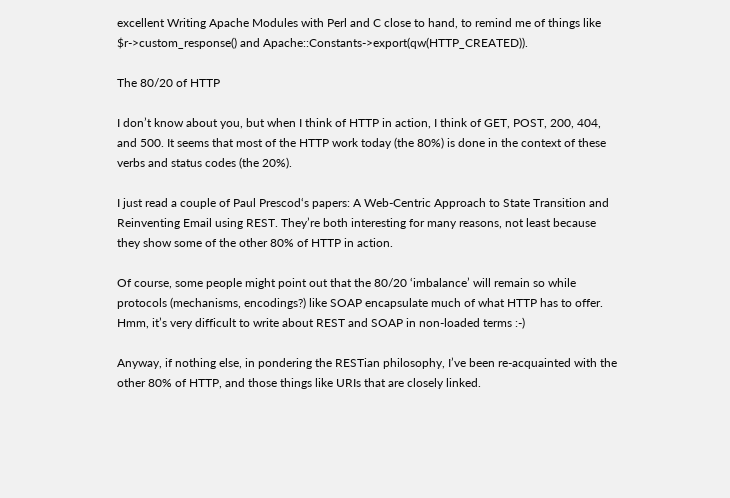excellent Writing Apache Modules with Perl and C close to hand, to remind me of things like $r->custom_response() and Apache::Constants->export(qw(HTTP_CREATED)).

The 80/20 of HTTP

I don’t know about you, but when I think of HTTP in action, I think of GET, POST, 200, 404, and 500. It seems that most of the HTTP work today (the 80%) is done in the context of these verbs and status codes (the 20%).

I just read a couple of Paul Prescod‘s papers: A Web-Centric Approach to State Transition and Reinventing Email using REST. They’re both interesting for many reasons, not least because they show some of the other 80% of HTTP in action.

Of course, some people might point out that the 80/20 ‘imbalance’ will remain so while protocols (mechanisms, encodings?) like SOAP encapsulate much of what HTTP has to offer. Hmm, it’s very difficult to write about REST and SOAP in non-loaded terms :-)

Anyway, if nothing else, in pondering the RESTian philosophy, I’ve been re-acquainted with the other 80% of HTTP, and those things like URIs that are closely linked.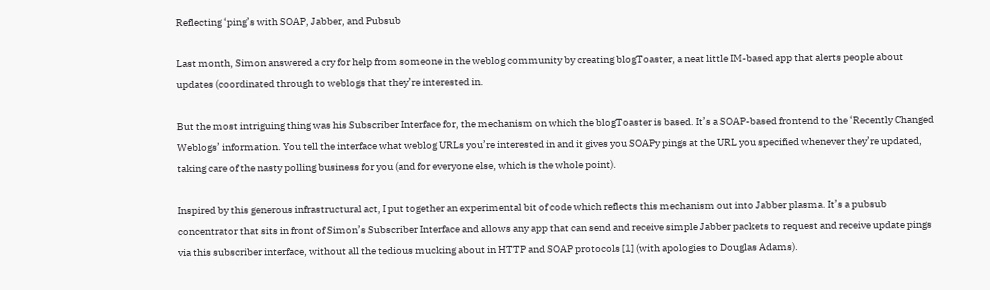Reflecting ‘ping’s with SOAP, Jabber, and Pubsub

Last month, Simon answered a cry for help from someone in the weblog community by creating blogToaster, a neat little IM-based app that alerts people about updates (coordinated through to weblogs that they’re interested in.

But the most intriguing thing was his Subscriber Interface for, the mechanism on which the blogToaster is based. It’s a SOAP-based frontend to the ‘Recently Changed Weblogs’ information. You tell the interface what weblog URLs you’re interested in and it gives you SOAPy pings at the URL you specified whenever they’re updated, taking care of the nasty polling business for you (and for everyone else, which is the whole point).

Inspired by this generous infrastructural act, I put together an experimental bit of code which reflects this mechanism out into Jabber plasma. It’s a pubsub concentrator that sits in front of Simon’s Subscriber Interface and allows any app that can send and receive simple Jabber packets to request and receive update pings via this subscriber interface, without all the tedious mucking about in HTTP and SOAP protocols [1] (with apologies to Douglas Adams).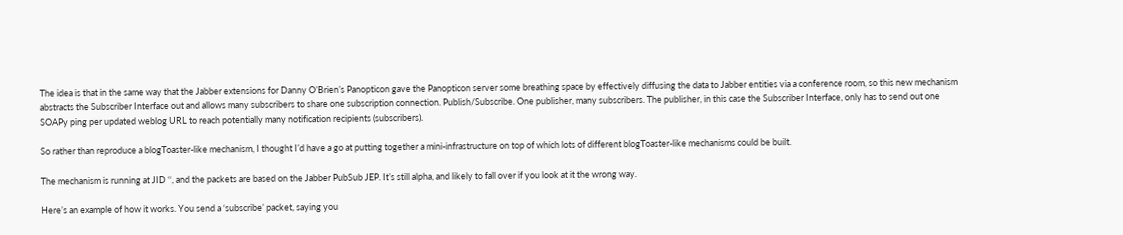The idea is that in the same way that the Jabber extensions for Danny O’Brien’s Panopticon gave the Panopticon server some breathing space by effectively diffusing the data to Jabber entities via a conference room, so this new mechanism abstracts the Subscriber Interface out and allows many subscribers to share one subscription connection. Publish/Subscribe. One publisher, many subscribers. The publisher, in this case the Subscriber Interface, only has to send out one SOAPy ping per updated weblog URL to reach potentially many notification recipients (subscribers).

So rather than reproduce a blogToaster-like mechanism, I thought I’d have a go at putting together a mini-infrastructure on top of which lots of different blogToaster-like mechanisms could be built.

The mechanism is running at JID ‘‘, and the packets are based on the Jabber PubSub JEP. It’s still alpha, and likely to fall over if you look at it the wrong way.

Here’s an example of how it works. You send a ‘subscribe’ packet, saying you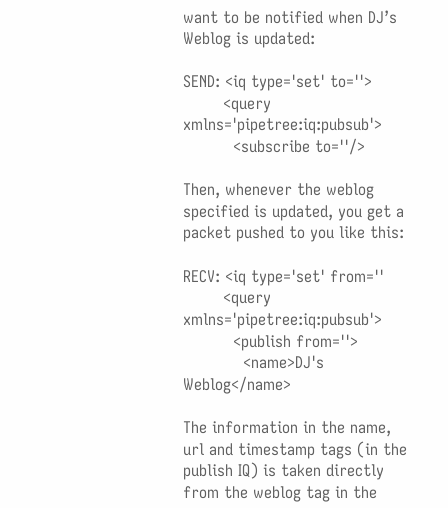want to be notified when DJ’s Weblog is updated:

SEND: <iq type='set' to=''>
        <query xmlns='pipetree:iq:pubsub'>
          <subscribe to=''/>

Then, whenever the weblog specified is updated, you get a packet pushed to you like this:

RECV: <iq type='set' from=''
        <query xmlns='pipetree:iq:pubsub'>
          <publish from=''>
            <name>DJ's Weblog</name>

The information in the name, url and timestamp tags (in the publish IQ) is taken directly from the weblog tag in the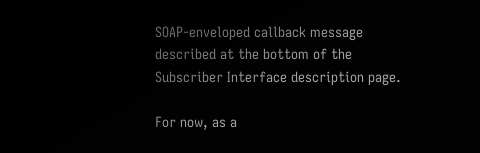SOAP-enveloped callback message described at the bottom of the Subscriber Interface description page.

For now, as a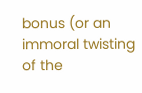bonus (or an immoral twisting of the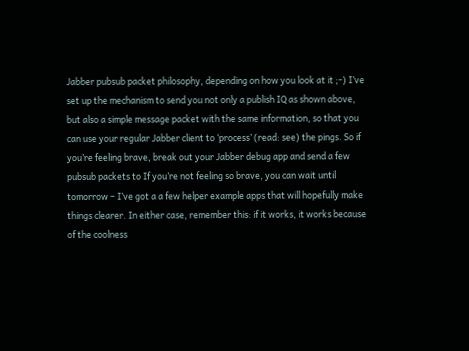Jabber pubsub packet philosophy, depending on how you look at it ;-) I’ve set up the mechanism to send you not only a publish IQ as shown above, but also a simple message packet with the same information, so that you can use your regular Jabber client to ‘process’ (read: see) the pings. So if you’re feeling brave, break out your Jabber debug app and send a few pubsub packets to If you’re not feeling so brave, you can wait until tomorrow – I’ve got a a few helper example apps that will hopefully make things clearer. In either case, remember this: if it works, it works because of the coolness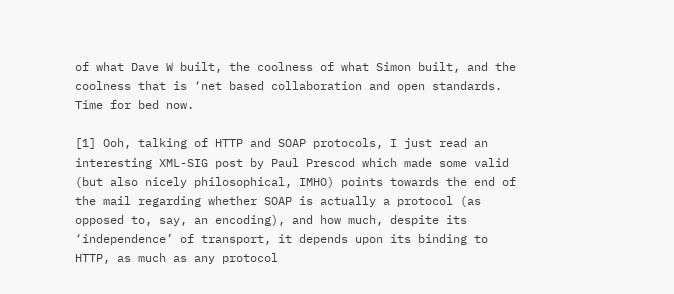of what Dave W built, the coolness of what Simon built, and the coolness that is ‘net based collaboration and open standards. Time for bed now.

[1] Ooh, talking of HTTP and SOAP protocols, I just read an interesting XML-SIG post by Paul Prescod which made some valid (but also nicely philosophical, IMHO) points towards the end of the mail regarding whether SOAP is actually a protocol (as opposed to, say, an encoding), and how much, despite its ‘independence’ of transport, it depends upon its binding to HTTP, as much as any protocol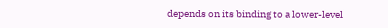depends on its binding to a lower-level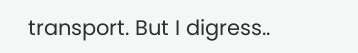transport. But I digress..